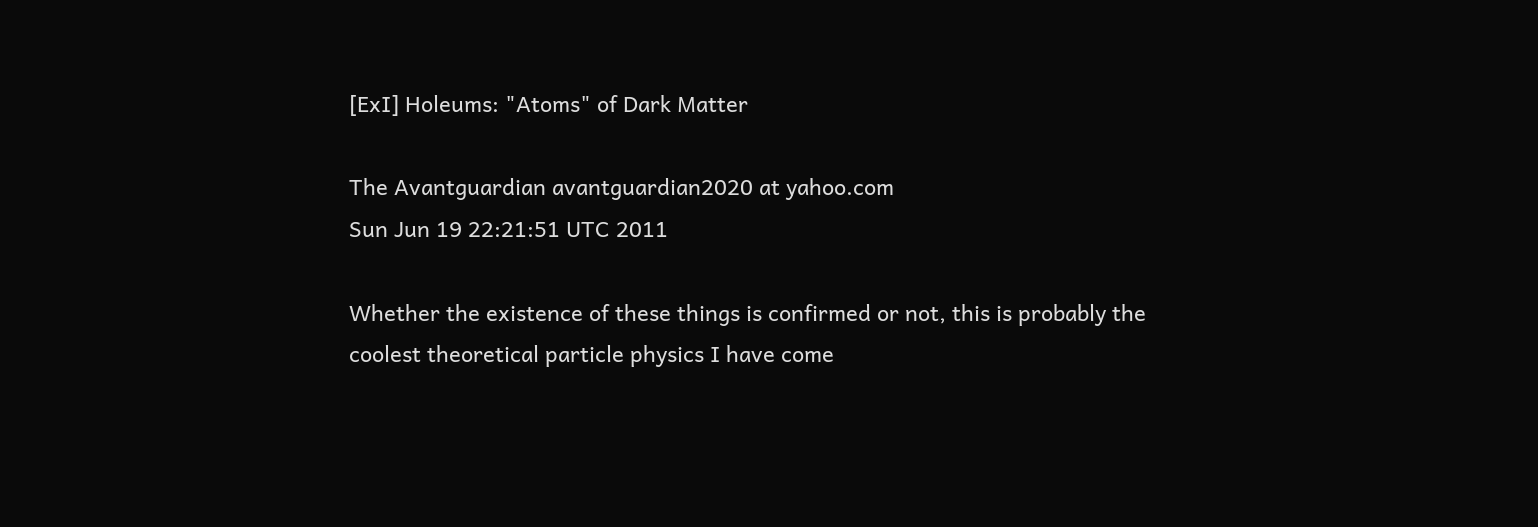[ExI] Holeums: "Atoms" of Dark Matter

The Avantguardian avantguardian2020 at yahoo.com
Sun Jun 19 22:21:51 UTC 2011

Whether the existence of these things is confirmed or not, this is probably the
coolest theoretical particle physics I have come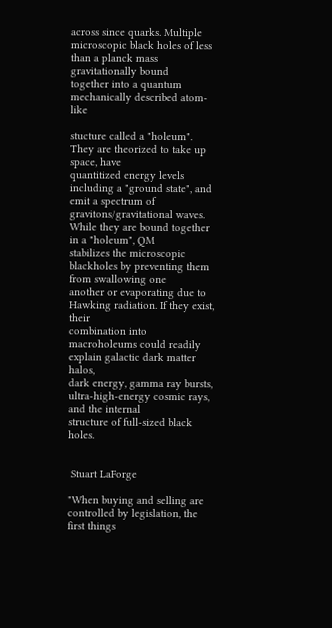across since quarks. Multiple
microscopic black holes of less than a planck mass gravitationally bound
together into a quantum mechanically described atom-like

stucture called a "holeum". They are theorized to take up space, have
quantitized energy levels including a "ground state", and emit a spectrum of
gravitons/gravitational waves. While they are bound together in a "holeum", QM
stabilizes the microscopic blackholes by preventing them from swallowing one
another or evaporating due to Hawking radiation. If they exist, their
combination into macroholeums could readily explain galactic dark matter halos,
dark energy, gamma ray bursts, ultra-high-energy cosmic rays, and the internal
structure of full-sized black holes.


 Stuart LaForge

"When buying and selling are controlled by legislation, the first things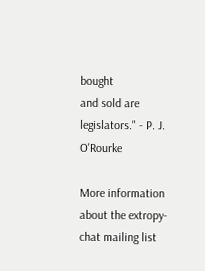bought
and sold are legislators." - P. J. O'Rourke

More information about the extropy-chat mailing list